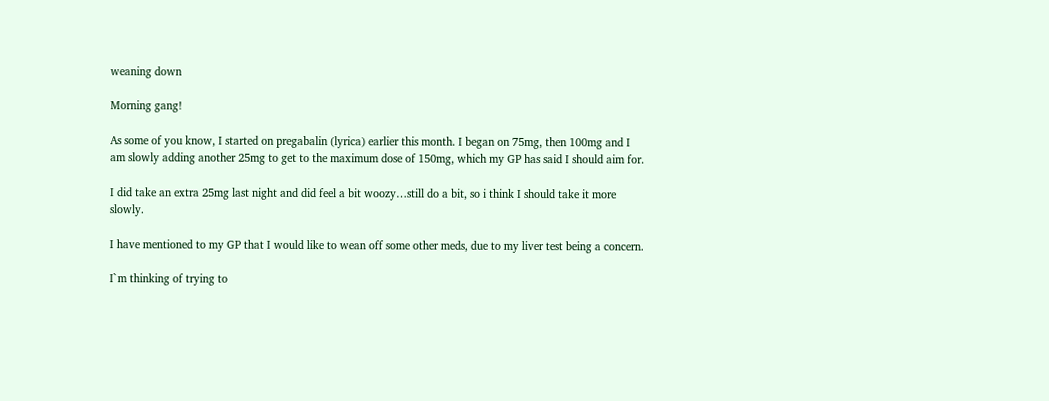weaning down

Morning gang!

As some of you know, I started on pregabalin (lyrica) earlier this month. I began on 75mg, then 100mg and I am slowly adding another 25mg to get to the maximum dose of 150mg, which my GP has said I should aim for.

I did take an extra 25mg last night and did feel a bit woozy…still do a bit, so i think I should take it more slowly.

I have mentioned to my GP that I would like to wean off some other meds, due to my liver test being a concern.

I`m thinking of trying to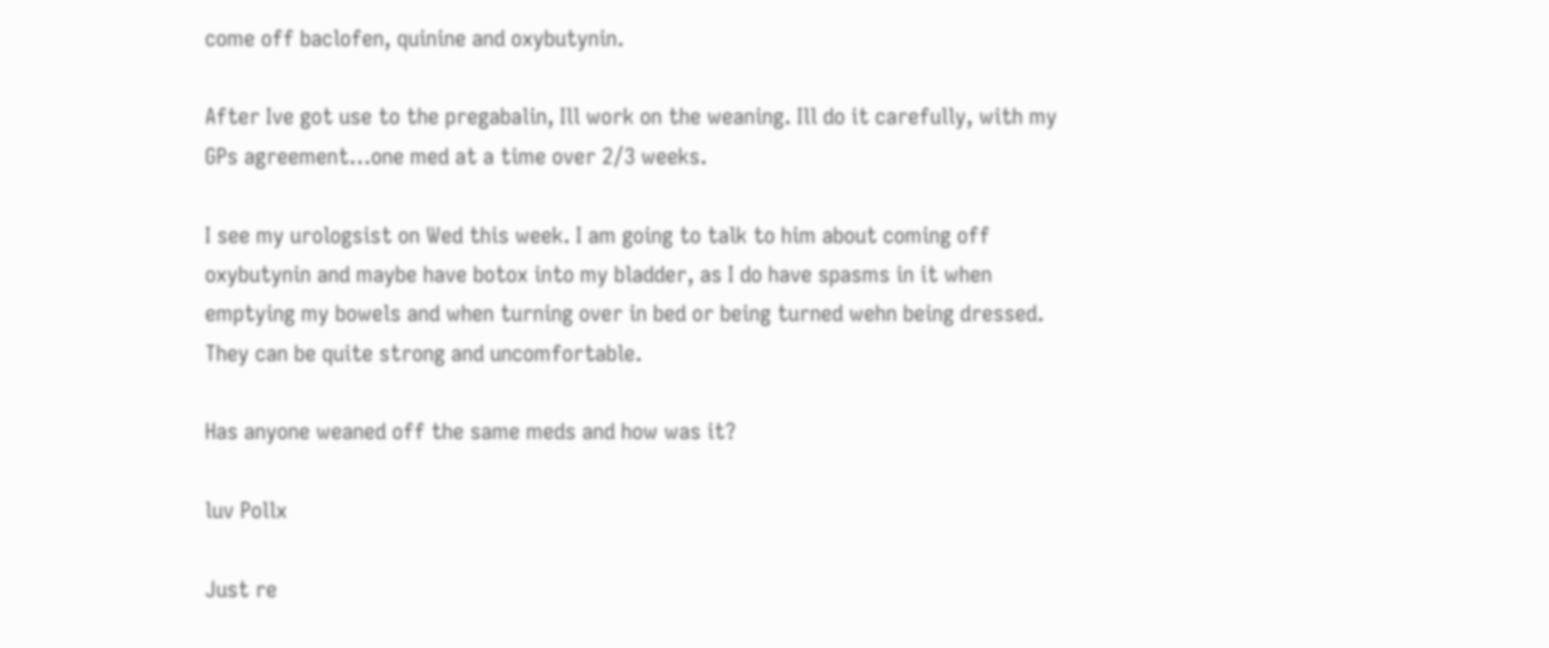come off baclofen, quinine and oxybutynin.

After Ive got use to the pregabalin, Ill work on the weaning. Ill do it carefully, with my GPs agreement…one med at a time over 2/3 weeks.

I see my urologsist on Wed this week. I am going to talk to him about coming off oxybutynin and maybe have botox into my bladder, as I do have spasms in it when emptying my bowels and when turning over in bed or being turned wehn being dressed. They can be quite strong and uncomfortable.

Has anyone weaned off the same meds and how was it?

luv Pollx

Just re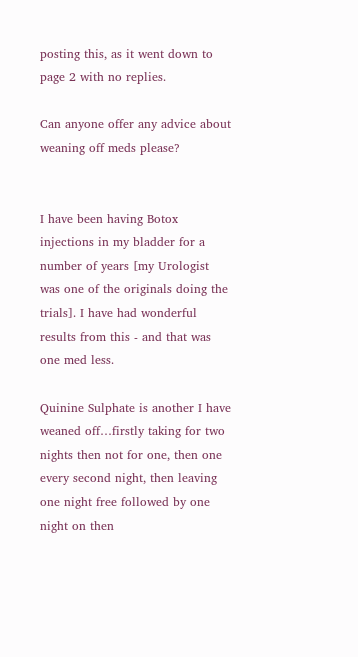posting this, as it went down to page 2 with no replies.

Can anyone offer any advice about weaning off meds please?


I have been having Botox injections in my bladder for a number of years [my Urologist was one of the originals doing the trials]. I have had wonderful results from this - and that was one med less.

Quinine Sulphate is another I have weaned off…firstly taking for two nights then not for one, then one every second night, then leaving one night free followed by one night on then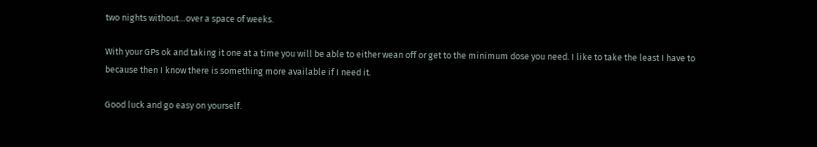two nights without…over a space of weeks.

With your GPs ok and taking it one at a time you will be able to either wean off or get to the minimum dose you need. I like to take the least I have to because then I know there is something more available if I need it.

Good luck and go easy on yourself.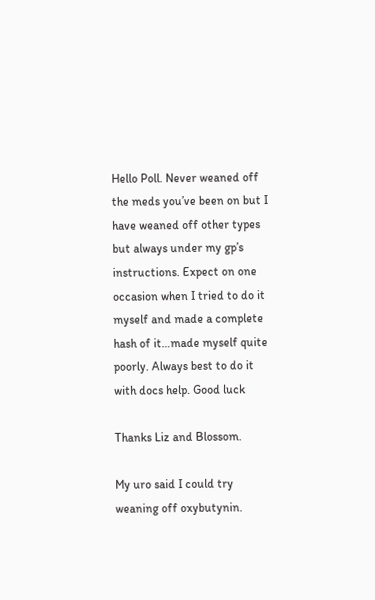Hello Poll. Never weaned off the meds you’ve been on but I have weaned off other types but always under my gp’s instructions. Expect on one occasion when I tried to do it myself and made a complete hash of it…made myself quite poorly. Always best to do it with docs help. Good luck

Thanks Liz and Blossom.

My uro said I could try weaning off oxybutynin.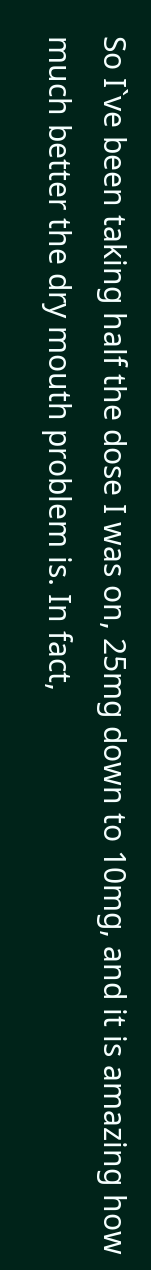So I`ve been taking half the dose I was on, 25mg down to 10mg, and it is amazing how much better the dry mouth problem is. In fact,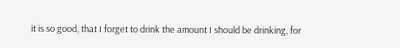it is so good, that I forget to drink the amount I should be drinking, for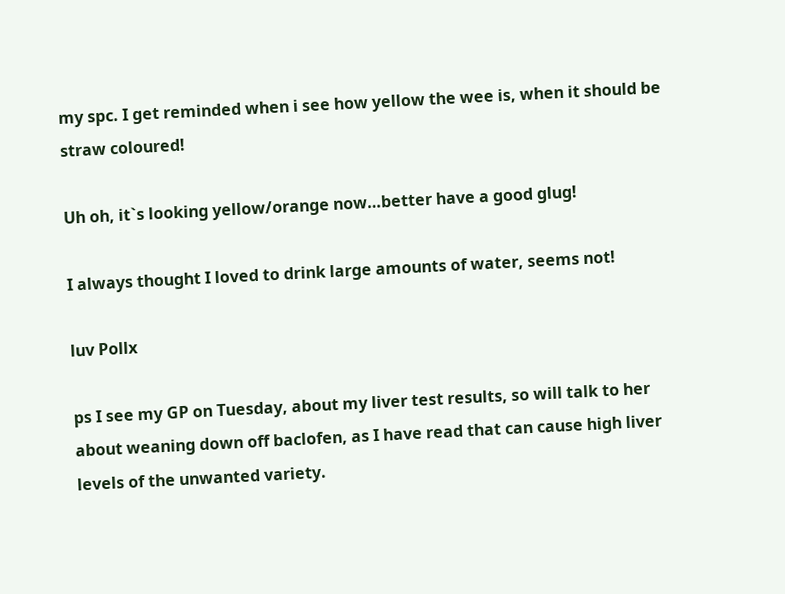my spc. I get reminded when i see how yellow the wee is, when it should be straw coloured!

Uh oh, it`s looking yellow/orange now…better have a good glug!

I always thought I loved to drink large amounts of water, seems not!

luv Pollx

ps I see my GP on Tuesday, about my liver test results, so will talk to her about weaning down off baclofen, as I have read that can cause high liver levels of the unwanted variety.